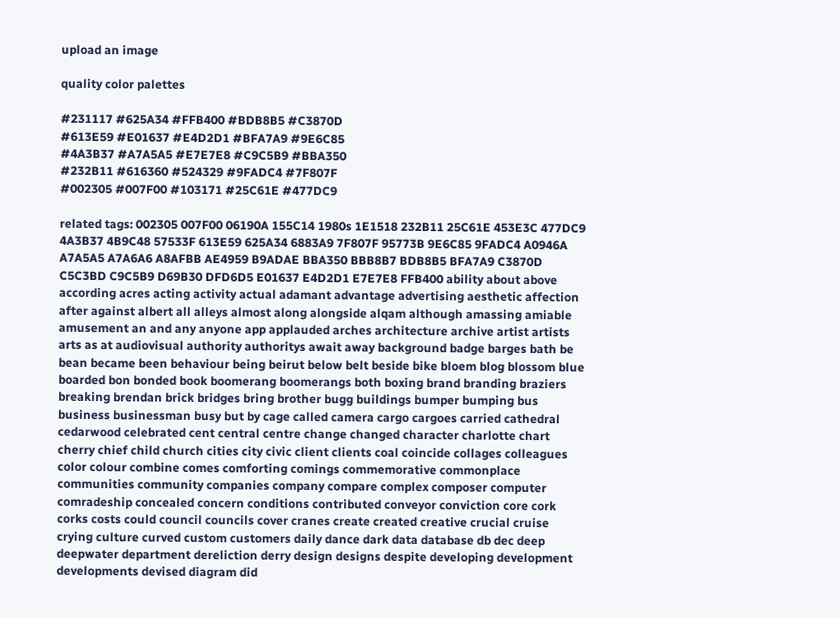upload an image

quality color palettes

#231117 #625A34 #FFB400 #BDB8B5 #C3870D
#613E59 #E01637 #E4D2D1 #BFA7A9 #9E6C85
#4A3B37 #A7A5A5 #E7E7E8 #C9C5B9 #BBA350
#232B11 #616360 #524329 #9FADC4 #7F807F
#002305 #007F00 #103171 #25C61E #477DC9

related tags: 002305 007F00 06190A 155C14 1980s 1E1518 232B11 25C61E 453E3C 477DC9 4A3B37 4B9C48 57533F 613E59 625A34 6883A9 7F807F 95773B 9E6C85 9FADC4 A0946A A7A5A5 A7A6A6 A8AFBB AE4959 B9ADAE BBA350 BBB8B7 BDB8B5 BFA7A9 C3870D C5C3BD C9C5B9 D69B30 DFD6D5 E01637 E4D2D1 E7E7E8 FFB400 ability about above according acres acting activity actual adamant advantage advertising aesthetic affection after against albert all alleys almost along alongside alqam although amassing amiable amusement an and any anyone app applauded arches architecture archive artist artists arts as at audiovisual authority authoritys await away background badge barges bath be bean became been behaviour being beirut below belt beside bike bloem blog blossom blue boarded bon bonded book boomerang boomerangs both boxing brand branding braziers breaking brendan brick bridges bring brother bugg buildings bumper bumping bus business businessman busy but by cage called camera cargo cargoes carried cathedral cedarwood celebrated cent central centre change changed character charlotte chart cherry chief child church cities city civic client clients coal coincide collages colleagues color colour combine comes comforting comings commemorative commonplace communities community companies company compare complex composer computer comradeship concealed concern conditions contributed conveyor conviction core cork corks costs could council councils cover cranes create created creative crucial cruise crying culture curved custom customers daily dance dark data database db dec deep deepwater department dereliction derry design designs despite developing development developments devised diagram did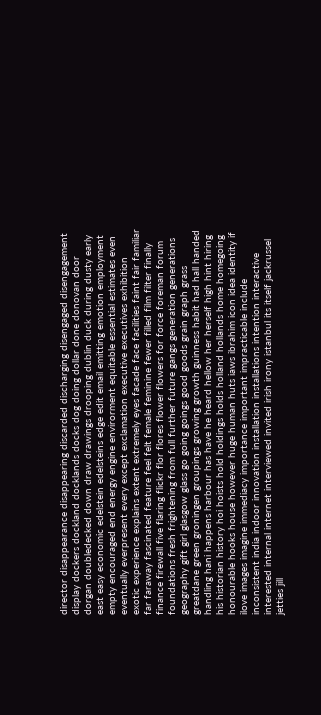director disappearance disappearing discarded discharging disengaged disengagement display dockers dockland docklands docks dog doing dollar done donovan door dorgan doubledecked down draw drawings drooping dublin duck during dusty early east easy economic edelstein edelsteins edge edit email emitting emotion employment empty encouraged end energy engine envirorment equitable essential estimates even eventually everpresent every except exclamation executive executives exhibition exotic experience explains extent extremely eyes facade face facilities faint fair familiar far faraway fascinated feature feel felt female feminine fewer filled film filter finally finance firewall five flaring flickr flor flores flower flowers for force foreman forum foundations fresh frightening from full further future gangs generation generations geography gift girl glasgow glass go going goings good goods grain graph grass greatdane green groningen groupings growing growth guinness habit had hall handed handling hani happens harbour has have he heard hellow her herself high hint hiring his historian history hoi hoists hold holdings holds holland hollands home homegoing honourable hooks house however huge human huts iaws ibrahim icon idea identity if ilove images imagine immediacy importance important impracticable include inconsistent india indoor innovation installation installations intention interactive interested internal internet interviewed invited irish irony istanbul its itself jackrussel jetties jill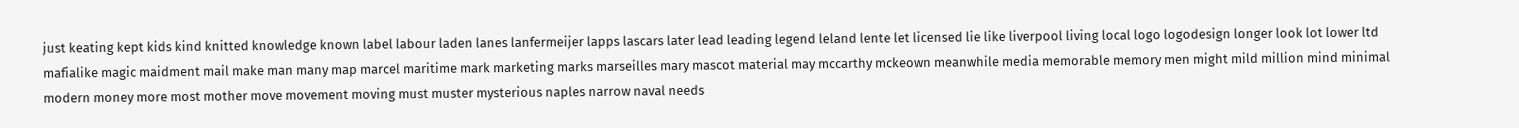just keating kept kids kind knitted knowledge known label labour laden lanes lanfermeijer lapps lascars later lead leading legend leland lente let licensed lie like liverpool living local logo logodesign longer look lot lower ltd mafialike magic maidment mail make man many map marcel maritime mark marketing marks marseilles mary mascot material may mccarthy mckeown meanwhile media memorable memory men might mild million mind minimal modern money more most mother move movement moving must muster mysterious naples narrow naval needs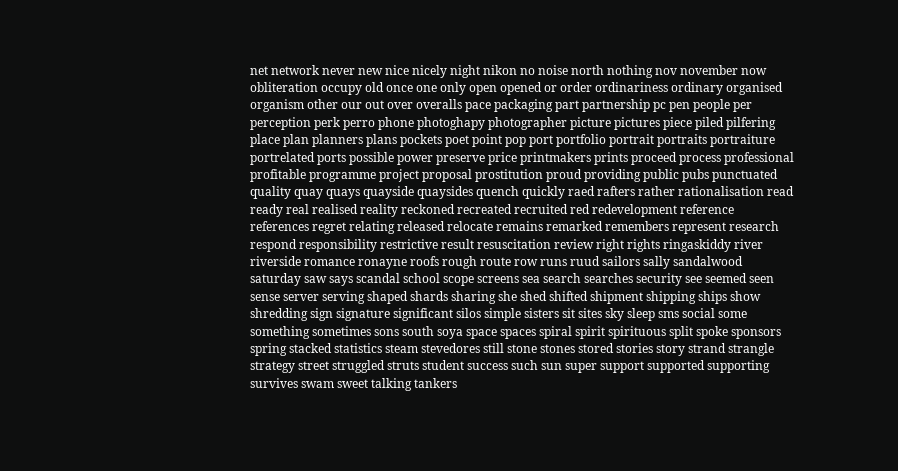net network never new nice nicely night nikon no noise north nothing nov november now obliteration occupy old once one only open opened or order ordinariness ordinary organised organism other our out over overalls pace packaging part partnership pc pen people per perception perk perro phone photoghapy photographer picture pictures piece piled pilfering place plan planners plans pockets poet point pop port portfolio portrait portraits portraiture portrelated ports possible power preserve price printmakers prints proceed process professional profitable programme project proposal prostitution proud providing public pubs punctuated quality quay quays quayside quaysides quench quickly raed rafters rather rationalisation read ready real realised reality reckoned recreated recruited red redevelopment reference references regret relating released relocate remains remarked remembers represent research respond responsibility restrictive result resuscitation review right rights ringaskiddy river riverside romance ronayne roofs rough route row runs ruud sailors sally sandalwood saturday saw says scandal school scope screens sea search searches security see seemed seen sense server serving shaped shards sharing she shed shifted shipment shipping ships show shredding sign signature significant silos simple sisters sit sites sky sleep sms social some something sometimes sons south soya space spaces spiral spirit spirituous split spoke sponsors spring stacked statistics steam stevedores still stone stones stored stories story strand strangle strategy street struggled struts student success such sun super support supported supporting survives swam sweet talking tankers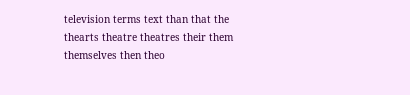television terms text than that the thearts theatre theatres their them themselves then theo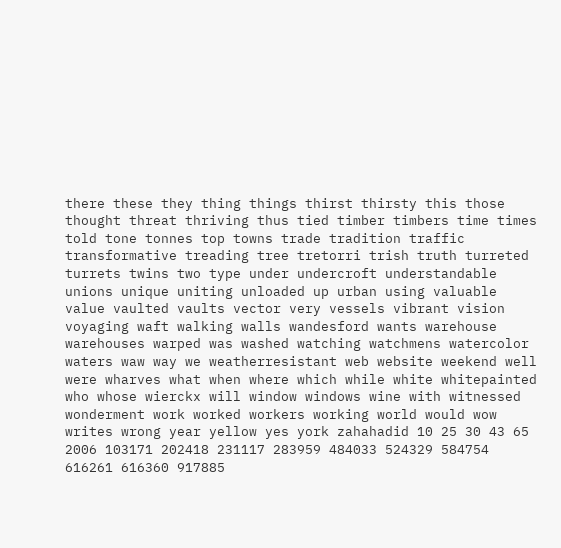there these they thing things thirst thirsty this those thought threat thriving thus tied timber timbers time times told tone tonnes top towns trade tradition traffic transformative treading tree tretorri trish truth turreted turrets twins two type under undercroft understandable unions unique uniting unloaded up urban using valuable value vaulted vaults vector very vessels vibrant vision voyaging waft walking walls wandesford wants warehouse warehouses warped was washed watching watchmens watercolor waters waw way we weatherresistant web website weekend well were wharves what when where which while white whitepainted who whose wierckx will window windows wine with witnessed wonderment work worked workers working world would wow writes wrong year yellow yes york zahahadid 10 25 30 43 65 2006 103171 202418 231117 283959 484033 524329 584754 616261 616360 917885